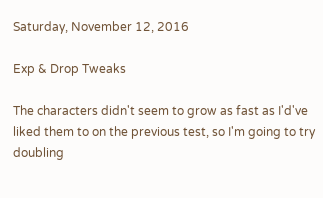Saturday, November 12, 2016

Exp & Drop Tweaks

The characters didn't seem to grow as fast as I'd've liked them to on the previous test, so I'm going to try doubling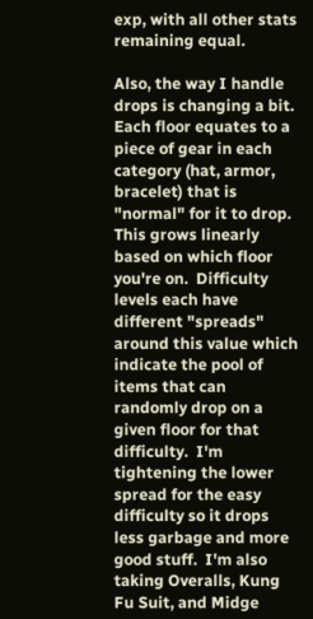exp, with all other stats remaining equal.

Also, the way I handle drops is changing a bit.  Each floor equates to a piece of gear in each category (hat, armor, bracelet) that is "normal" for it to drop.  This grows linearly based on which floor you're on.  Difficulty levels each have different "spreads" around this value which indicate the pool of items that can randomly drop on a given floor for that difficulty.  I'm tightening the lower spread for the easy difficulty so it drops less garbage and more good stuff.  I'm also taking Overalls, Kung Fu Suit, and Midge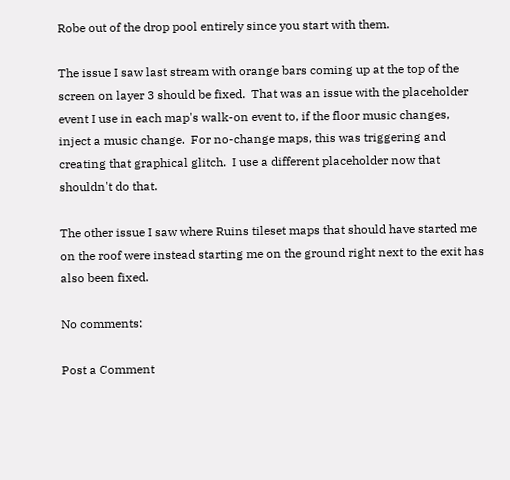Robe out of the drop pool entirely since you start with them.

The issue I saw last stream with orange bars coming up at the top of the screen on layer 3 should be fixed.  That was an issue with the placeholder event I use in each map's walk-on event to, if the floor music changes, inject a music change.  For no-change maps, this was triggering and creating that graphical glitch.  I use a different placeholder now that shouldn't do that.

The other issue I saw where Ruins tileset maps that should have started me on the roof were instead starting me on the ground right next to the exit has also been fixed.

No comments:

Post a Comment